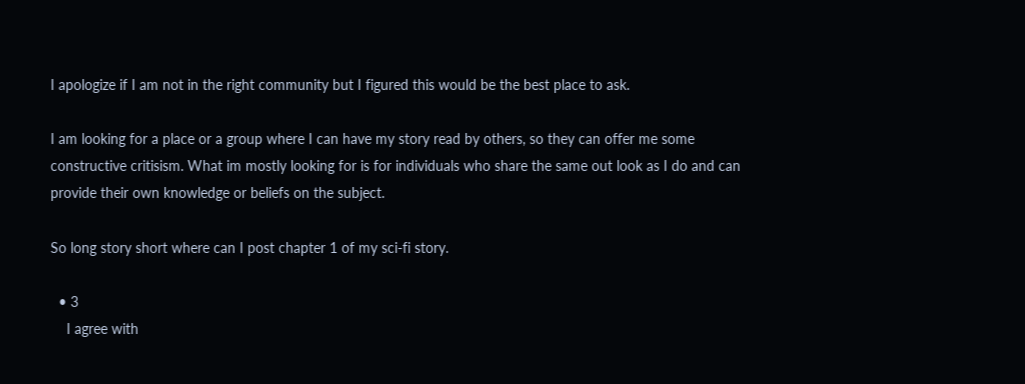I apologize if I am not in the right community but I figured this would be the best place to ask.

I am looking for a place or a group where I can have my story read by others, so they can offer me some constructive critisism. What im mostly looking for is for individuals who share the same out look as I do and can provide their own knowledge or beliefs on the subject.

So long story short where can I post chapter 1 of my sci-fi story.

  • 3
    I agree with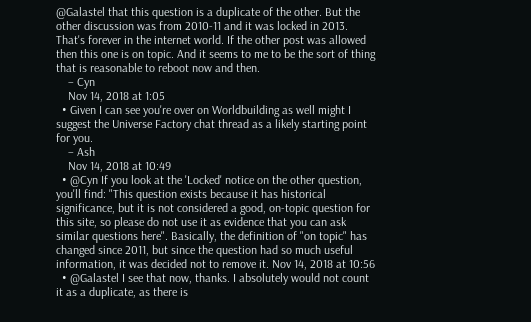@Galastel that this question is a duplicate of the other. But the other discussion was from 2010-11 and it was locked in 2013. That's forever in the internet world. If the other post was allowed then this one is on topic. And it seems to me to be the sort of thing that is reasonable to reboot now and then.
    – Cyn
    Nov 14, 2018 at 1:05
  • Given I can see you're over on Worldbuilding as well might I suggest the Universe Factory chat thread as a likely starting point for you.
    – Ash
    Nov 14, 2018 at 10:49
  • @Cyn If you look at the 'Locked' notice on the other question, you'll find: "This question exists because it has historical significance, but it is not considered a good, on-topic question for this site, so please do not use it as evidence that you can ask similar questions here". Basically, the definition of "on topic" has changed since 2011, but since the question had so much useful information, it was decided not to remove it. Nov 14, 2018 at 10:56
  • @Galastel I see that now, thanks. I absolutely would not count it as a duplicate, as there is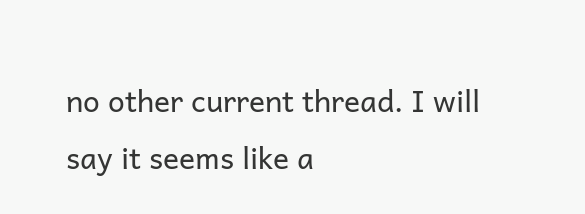no other current thread. I will say it seems like a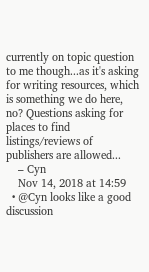currently on topic question to me though...as it's asking for writing resources, which is something we do here, no? Questions asking for places to find listings/reviews of publishers are allowed...
    – Cyn
    Nov 14, 2018 at 14:59
  • @Cyn looks like a good discussion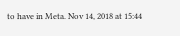to have in Meta. Nov 14, 2018 at 15:44